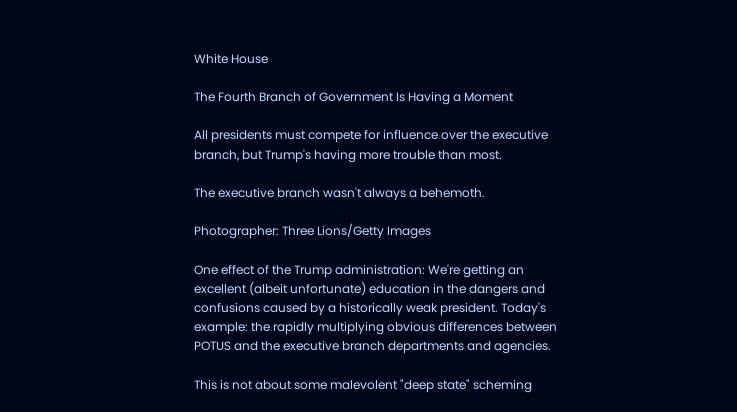White House

The Fourth Branch of Government Is Having a Moment

All presidents must compete for influence over the executive branch, but Trump's having more trouble than most.

The executive branch wasn't always a behemoth.

Photographer: Three Lions/Getty Images

One effect of the Trump administration: We're getting an excellent (albeit unfortunate) education in the dangers and confusions caused by a historically weak president. Today's example: the rapidly multiplying obvious differences between POTUS and the executive branch departments and agencies.

This is not about some malevolent "deep state" scheming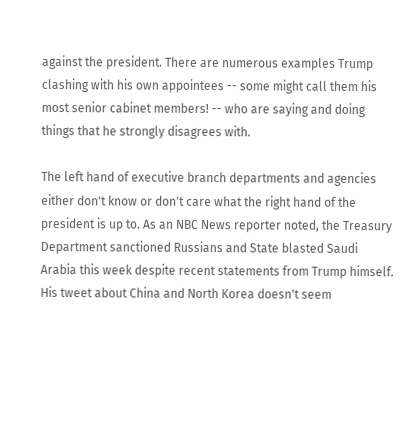against the president. There are numerous examples Trump clashing with his own appointees -- some might call them his most senior cabinet members! -- who are saying and doing things that he strongly disagrees with.

The left hand of executive branch departments and agencies either don't know or don't care what the right hand of the president is up to. As an NBC News reporter noted, the Treasury Department sanctioned Russians and State blasted Saudi Arabia this week despite recent statements from Trump himself. His tweet about China and North Korea doesn't seem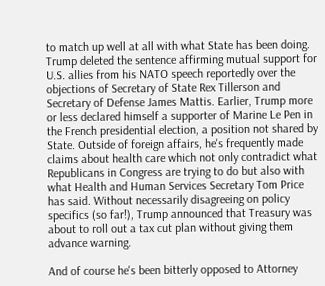to match up well at all with what State has been doing. Trump deleted the sentence affirming mutual support for U.S. allies from his NATO speech reportedly over the objections of Secretary of State Rex Tillerson and Secretary of Defense James Mattis. Earlier, Trump more or less declared himself a supporter of Marine Le Pen in the French presidential election, a position not shared by State. Outside of foreign affairs, he's frequently made claims about health care which not only contradict what Republicans in Congress are trying to do but also with what Health and Human Services Secretary Tom Price has said. Without necessarily disagreeing on policy specifics (so far!), Trump announced that Treasury was about to roll out a tax cut plan without giving them advance warning.

And of course he's been bitterly opposed to Attorney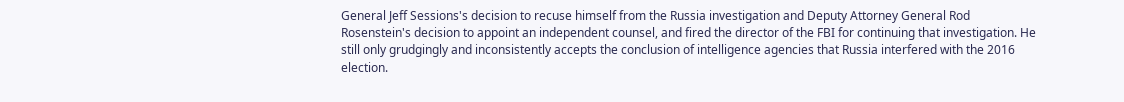General Jeff Sessions's decision to recuse himself from the Russia investigation and Deputy Attorney General Rod Rosenstein's decision to appoint an independent counsel, and fired the director of the FBI for continuing that investigation. He still only grudgingly and inconsistently accepts the conclusion of intelligence agencies that Russia interfered with the 2016 election.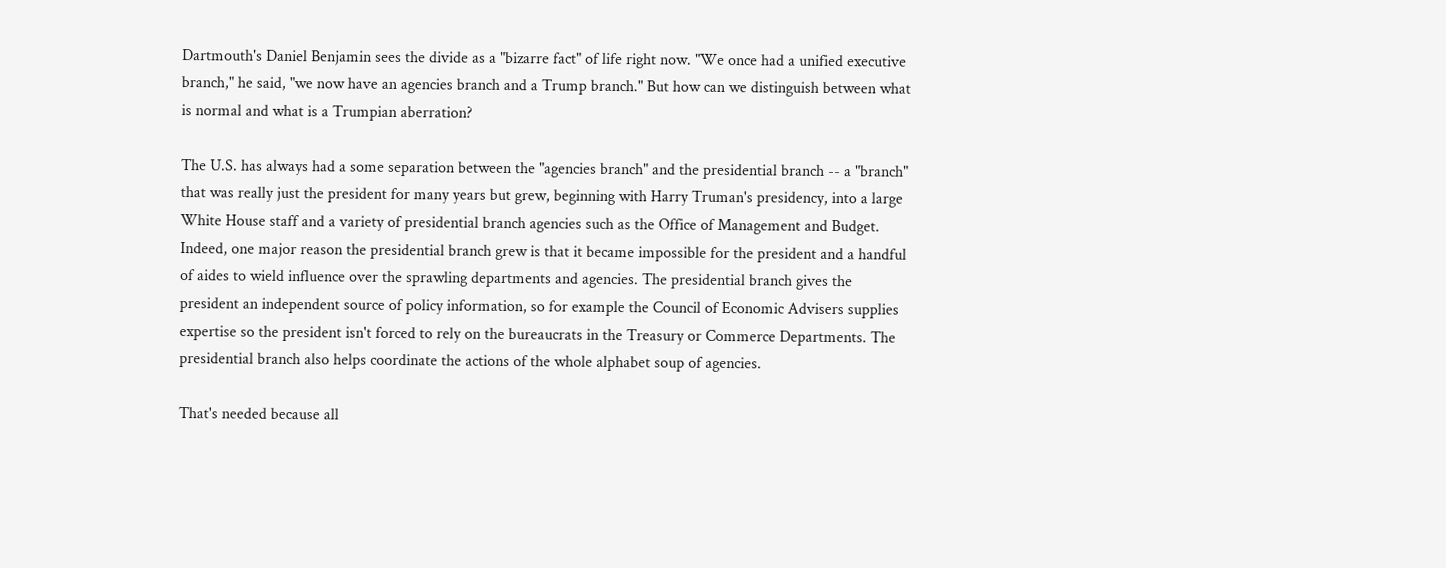Dartmouth's Daniel Benjamin sees the divide as a "bizarre fact" of life right now. "We once had a unified executive branch," he said, "we now have an agencies branch and a Trump branch." But how can we distinguish between what is normal and what is a Trumpian aberration?

The U.S. has always had a some separation between the "agencies branch" and the presidential branch -- a "branch" that was really just the president for many years but grew, beginning with Harry Truman's presidency, into a large White House staff and a variety of presidential branch agencies such as the Office of Management and Budget. Indeed, one major reason the presidential branch grew is that it became impossible for the president and a handful of aides to wield influence over the sprawling departments and agencies. The presidential branch gives the president an independent source of policy information, so for example the Council of Economic Advisers supplies expertise so the president isn't forced to rely on the bureaucrats in the Treasury or Commerce Departments. The presidential branch also helps coordinate the actions of the whole alphabet soup of agencies.

That's needed because all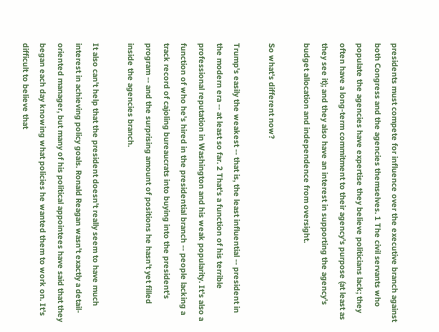presidents must compete for influence over the executive branch against both Congress and the agencies themselves. 1 The civil servants who populate the agencies have expertise they believe politicians lack; they often have a long-term commitment to their agency's purpose (at least as they see it); and they also have an interest in supporting the agency's budget allocation and independence from oversight.

So what's different now?

Trump's easily the weakest -- that is, the least influential -- president in the modern era -- at least so far. 2 That's a function of his terrible professional reputation in Washington and his weak popularity. It's also a function of who he's hired in the presidential branch -- people lacking a track record of cajoling bureaucrats into buying into the president's program -- and the surprising amount of positions he hasn't yet filled inside the agencies branch.

It also can't help that the president doesn't really seem to have much interest in achieving policy goals. Ronald Reagan wasn't exactly a detail-oriented manager, but many of his political appointees have said that they began each day knowing what policies he wanted them to work on. It's difficult to believe that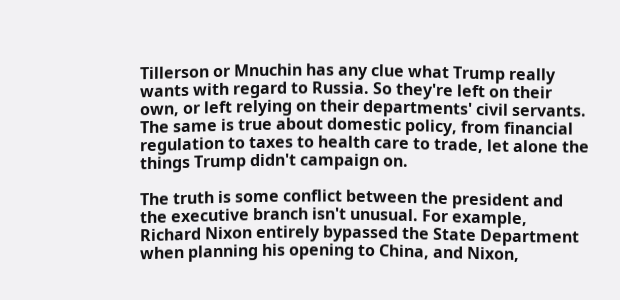Tillerson or Mnuchin has any clue what Trump really wants with regard to Russia. So they're left on their own, or left relying on their departments' civil servants. The same is true about domestic policy, from financial regulation to taxes to health care to trade, let alone the things Trump didn't campaign on.

The truth is some conflict between the president and the executive branch isn't unusual. For example, Richard Nixon entirely bypassed the State Department when planning his opening to China, and Nixon,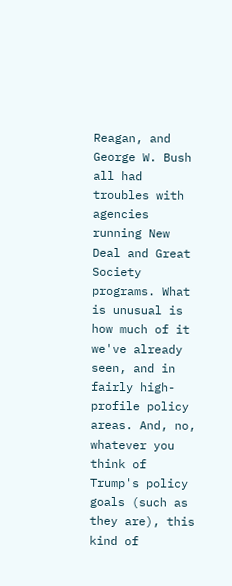Reagan, and George W. Bush all had troubles with agencies running New Deal and Great Society programs. What is unusual is how much of it we've already seen, and in fairly high-profile policy areas. And, no, whatever you think of Trump's policy goals (such as they are), this kind of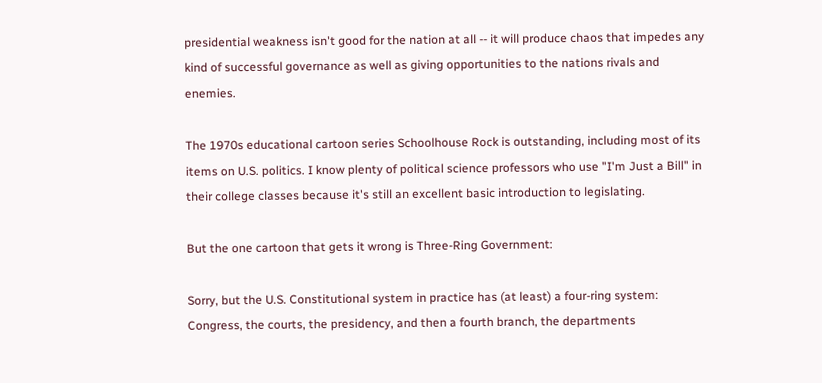presidential weakness isn't good for the nation at all -- it will produce chaos that impedes any kind of successful governance as well as giving opportunities to the nations rivals and enemies.

The 1970s educational cartoon series Schoolhouse Rock is outstanding, including most of its items on U.S. politics. I know plenty of political science professors who use "I'm Just a Bill" in their college classes because it's still an excellent basic introduction to legislating.

But the one cartoon that gets it wrong is Three-Ring Government:

Sorry, but the U.S. Constitutional system in practice has (at least) a four-ring system: Congress, the courts, the presidency, and then a fourth branch, the departments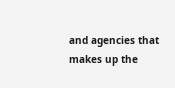and agencies that makes up the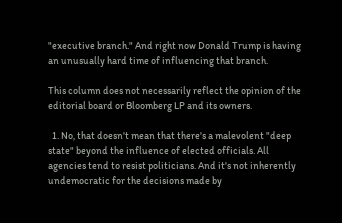"executive branch." And right now Donald Trump is having an unusually hard time of influencing that branch.

This column does not necessarily reflect the opinion of the editorial board or Bloomberg LP and its owners.

  1. No, that doesn't mean that there's a malevolent "deep state" beyond the influence of elected officials. All agencies tend to resist politicians. And it's not inherently undemocratic for the decisions made by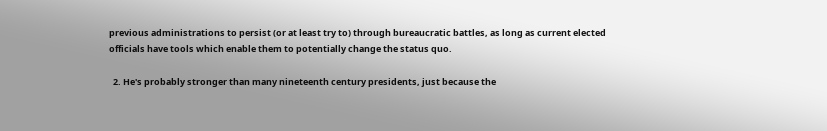previous administrations to persist (or at least try to) through bureaucratic battles, as long as current elected officials have tools which enable them to potentially change the status quo.

  2. He's probably stronger than many nineteenth century presidents, just because the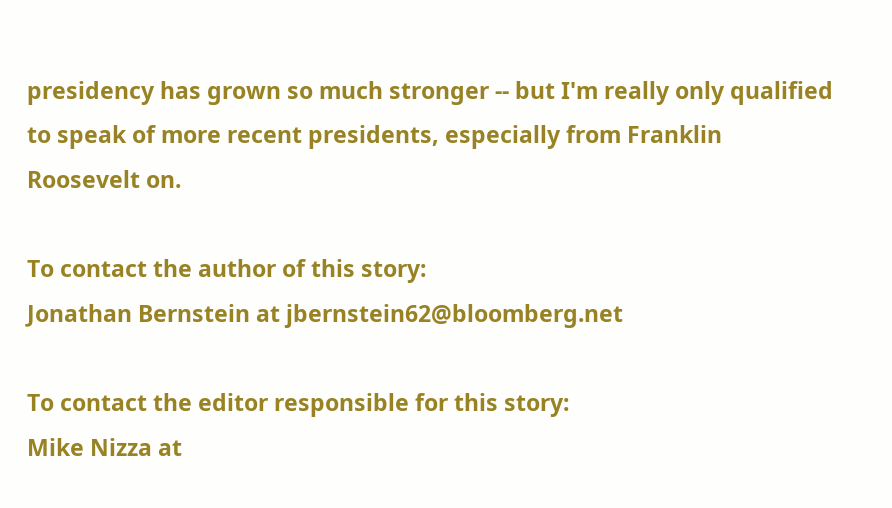presidency has grown so much stronger -- but I'm really only qualified to speak of more recent presidents, especially from Franklin Roosevelt on.

To contact the author of this story:
Jonathan Bernstein at jbernstein62@bloomberg.net

To contact the editor responsible for this story:
Mike Nizza at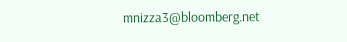mnizza3@bloomberg.net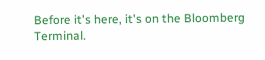Before it's here, it's on the Bloomberg Terminal.